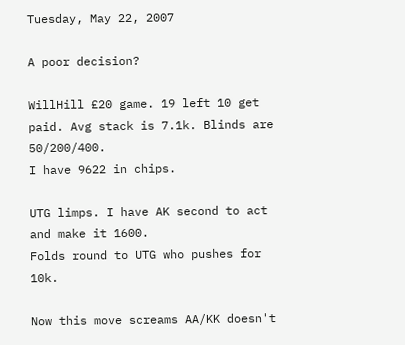Tuesday, May 22, 2007

A poor decision?

WillHill £20 game. 19 left 10 get paid. Avg stack is 7.1k. Blinds are 50/200/400.
I have 9622 in chips.

UTG limps. I have AK second to act and make it 1600.
Folds round to UTG who pushes for 10k.

Now this move screams AA/KK doesn't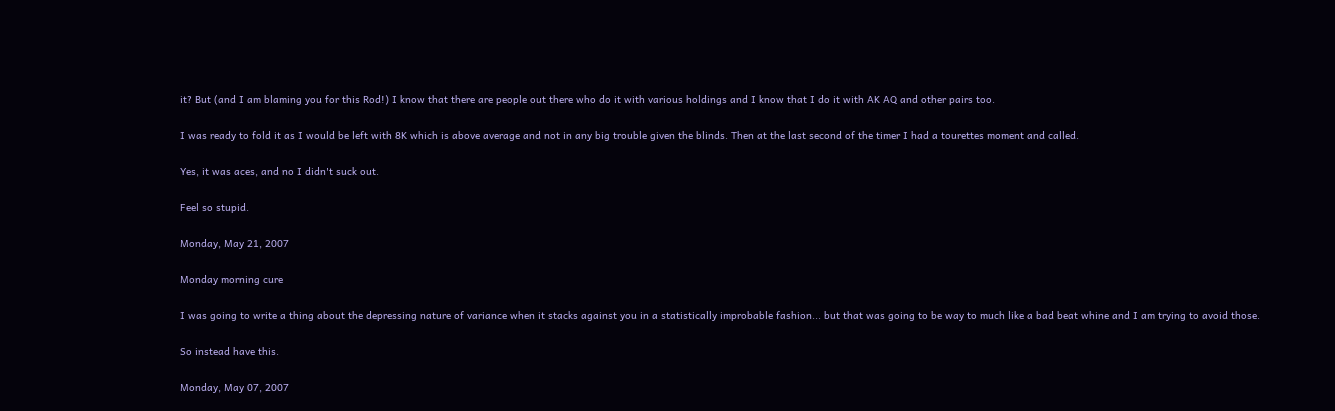it? But (and I am blaming you for this Rod!) I know that there are people out there who do it with various holdings and I know that I do it with AK AQ and other pairs too.

I was ready to fold it as I would be left with 8K which is above average and not in any big trouble given the blinds. Then at the last second of the timer I had a tourettes moment and called.

Yes, it was aces, and no I didn't suck out.

Feel so stupid.

Monday, May 21, 2007

Monday morning cure

I was going to write a thing about the depressing nature of variance when it stacks against you in a statistically improbable fashion... but that was going to be way to much like a bad beat whine and I am trying to avoid those.

So instead have this.

Monday, May 07, 2007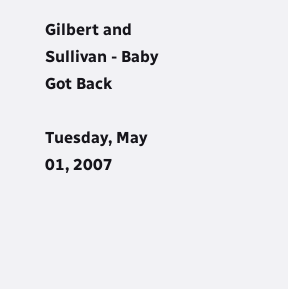Gilbert and Sullivan - Baby Got Back

Tuesday, May 01, 2007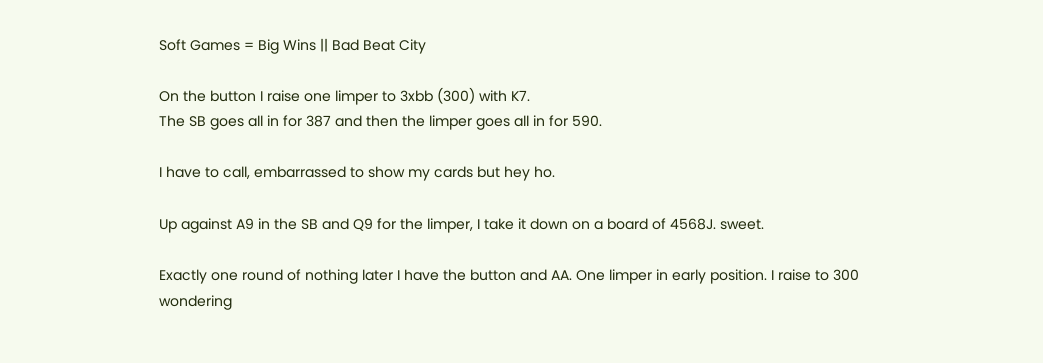Soft Games = Big Wins || Bad Beat City

On the button I raise one limper to 3xbb (300) with K7.
The SB goes all in for 387 and then the limper goes all in for 590.

I have to call, embarrassed to show my cards but hey ho.

Up against A9 in the SB and Q9 for the limper, I take it down on a board of 4568J. sweet.

Exactly one round of nothing later I have the button and AA. One limper in early position. I raise to 300 wondering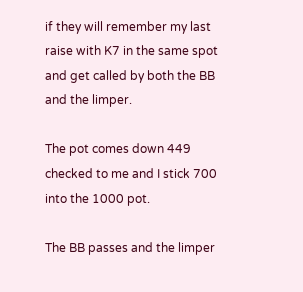if they will remember my last raise with K7 in the same spot and get called by both the BB and the limper.

The pot comes down 449 checked to me and I stick 700 into the 1000 pot.

The BB passes and the limper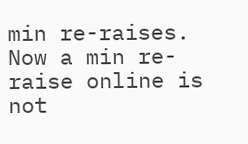min re-raises.
Now a min re-raise online is not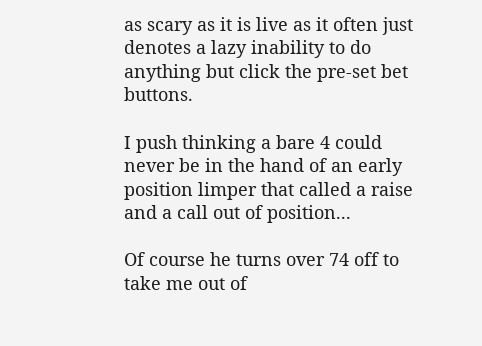as scary as it is live as it often just denotes a lazy inability to do anything but click the pre-set bet buttons.

I push thinking a bare 4 could never be in the hand of an early position limper that called a raise and a call out of position...

Of course he turns over 74 off to take me out of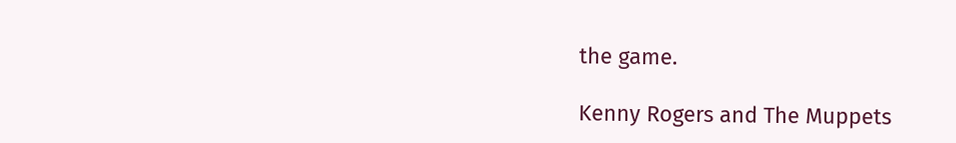the game.

Kenny Rogers and The Muppets